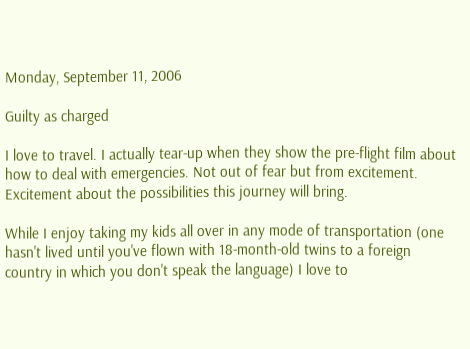Monday, September 11, 2006

Guilty as charged

I love to travel. I actually tear-up when they show the pre-flight film about how to deal with emergencies. Not out of fear but from excitement. Excitement about the possibilities this journey will bring.

While I enjoy taking my kids all over in any mode of transportation (one hasn't lived until you've flown with 18-month-old twins to a foreign country in which you don't speak the language) I love to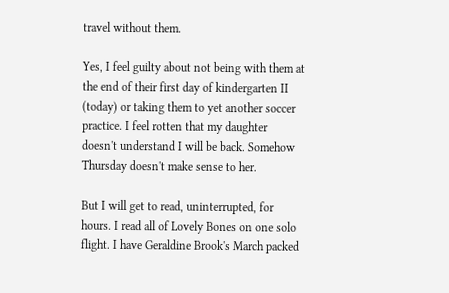travel without them.

Yes, I feel guilty about not being with them at the end of their first day of kindergarten II (today) or taking them to yet another soccer practice. I feel rotten that my daughter doesn't understand I will be back. Somehow Thursday doesn't make sense to her.

But I will get to read, uninterrupted, for hours. I read all of Lovely Bones on one solo flight. I have Geraldine Brook's March packed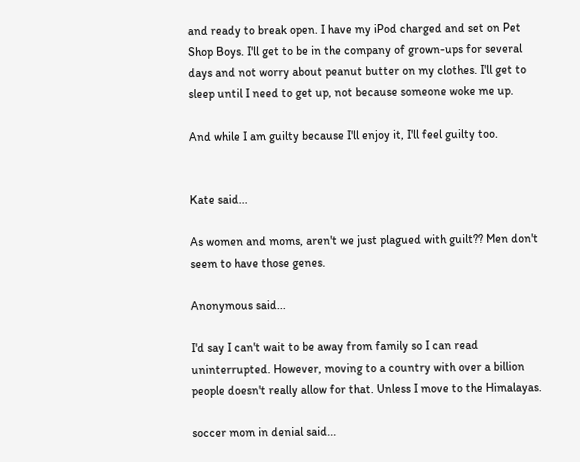and ready to break open. I have my iPod charged and set on Pet Shop Boys. I'll get to be in the company of grown-ups for several days and not worry about peanut butter on my clothes. I'll get to sleep until I need to get up, not because someone woke me up.

And while I am guilty because I'll enjoy it, I'll feel guilty too.


Kate said...

As women and moms, aren't we just plagued with guilt?? Men don't seem to have those genes.

Anonymous said...

I'd say I can't wait to be away from family so I can read uninterrupted. However, moving to a country with over a billion people doesn't really allow for that. Unless I move to the Himalayas.

soccer mom in denial said...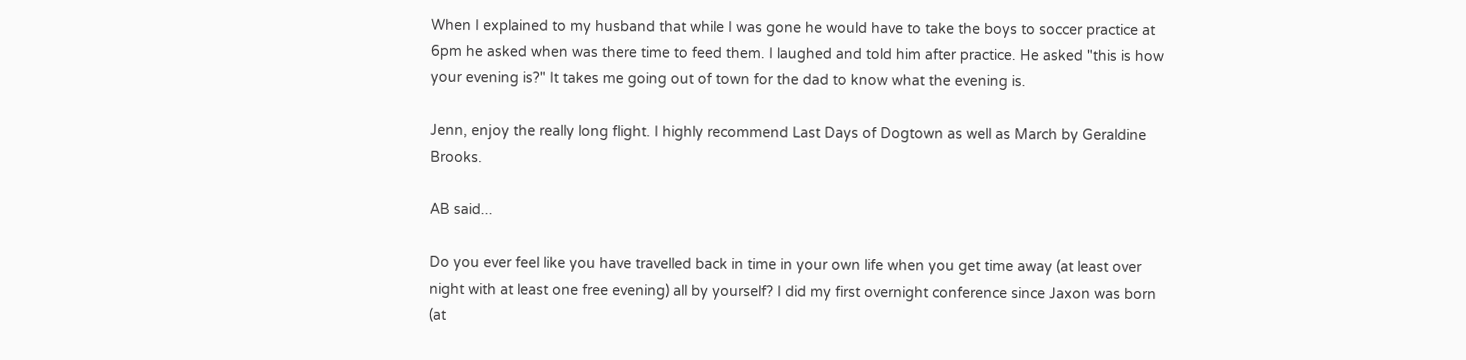When I explained to my husband that while I was gone he would have to take the boys to soccer practice at 6pm he asked when was there time to feed them. I laughed and told him after practice. He asked "this is how your evening is?" It takes me going out of town for the dad to know what the evening is.

Jenn, enjoy the really long flight. I highly recommend Last Days of Dogtown as well as March by Geraldine Brooks.

AB said...

Do you ever feel like you have travelled back in time in your own life when you get time away (at least over night with at least one free evening) all by yourself? I did my first overnight conference since Jaxon was born (at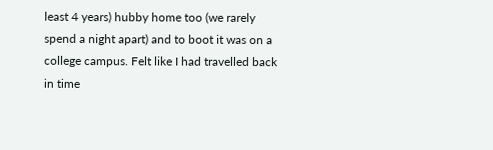least 4 years) hubby home too (we rarely spend a night apart) and to boot it was on a college campus. Felt like I had travelled back in time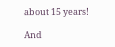about 15 years!

And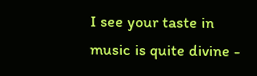I see your taste in music is quite divine -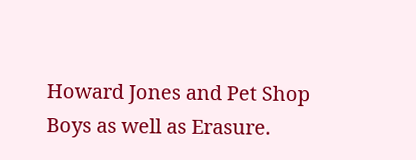Howard Jones and Pet Shop Boys as well as Erasure.